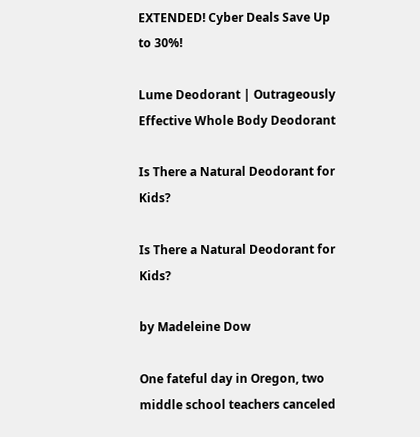EXTENDED! Cyber Deals Save Up to 30%!

Lume Deodorant | Outrageously Effective Whole Body Deodorant

Is There a Natural Deodorant for Kids?

Is There a Natural Deodorant for Kids?

by Madeleine Dow

One fateful day in Oregon, two middle school teachers canceled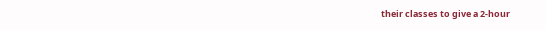their classes to give a 2-hour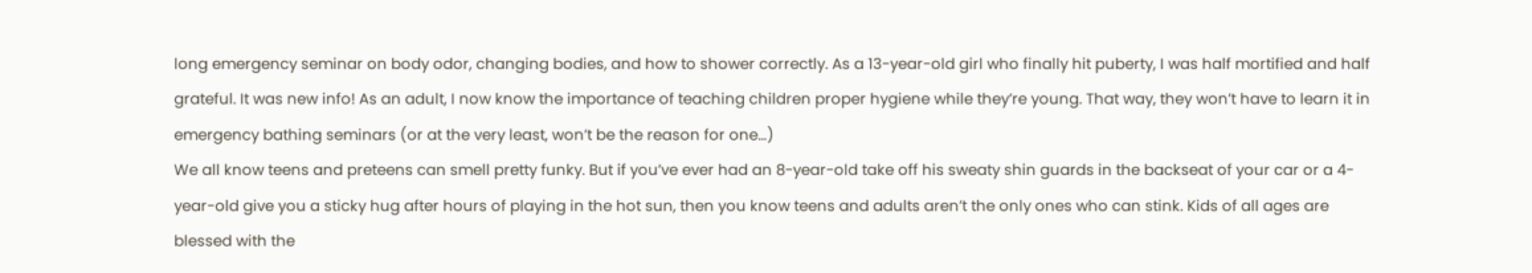long emergency seminar on body odor, changing bodies, and how to shower correctly. As a 13-year-old girl who finally hit puberty, I was half mortified and half grateful. It was new info! As an adult, I now know the importance of teaching children proper hygiene while they’re young. That way, they won’t have to learn it in emergency bathing seminars (or at the very least, won’t be the reason for one…)
We all know teens and preteens can smell pretty funky. But if you’ve ever had an 8-year-old take off his sweaty shin guards in the backseat of your car or a 4-year-old give you a sticky hug after hours of playing in the hot sun, then you know teens and adults aren’t the only ones who can stink. Kids of all ages are blessed with the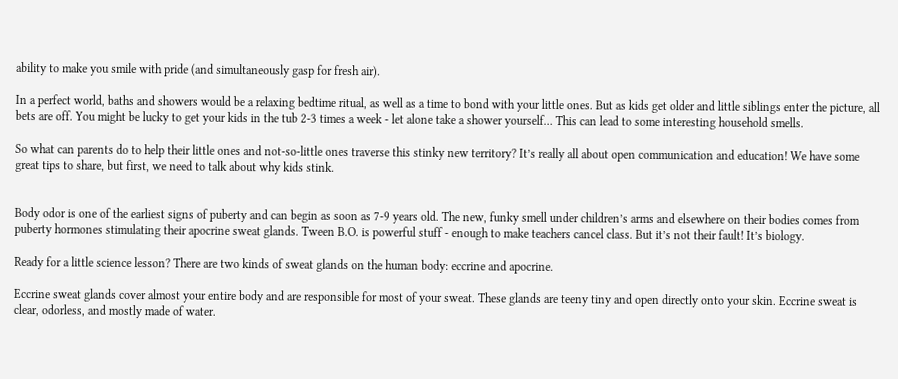ability to make you smile with pride (and simultaneously gasp for fresh air).

In a perfect world, baths and showers would be a relaxing bedtime ritual, as well as a time to bond with your little ones. But as kids get older and little siblings enter the picture, all bets are off. You might be lucky to get your kids in the tub 2-3 times a week - let alone take a shower yourself… This can lead to some interesting household smells.

So what can parents do to help their little ones and not-so-little ones traverse this stinky new territory? It’s really all about open communication and education! We have some great tips to share, but first, we need to talk about why kids stink.


Body odor is one of the earliest signs of puberty and can begin as soon as 7-9 years old. The new, funky smell under children’s arms and elsewhere on their bodies comes from puberty hormones stimulating their apocrine sweat glands. Tween B.O. is powerful stuff - enough to make teachers cancel class. But it’s not their fault! It’s biology.

Ready for a little science lesson? There are two kinds of sweat glands on the human body: eccrine and apocrine.

Eccrine sweat glands cover almost your entire body and are responsible for most of your sweat. These glands are teeny tiny and open directly onto your skin. Eccrine sweat is clear, odorless, and mostly made of water.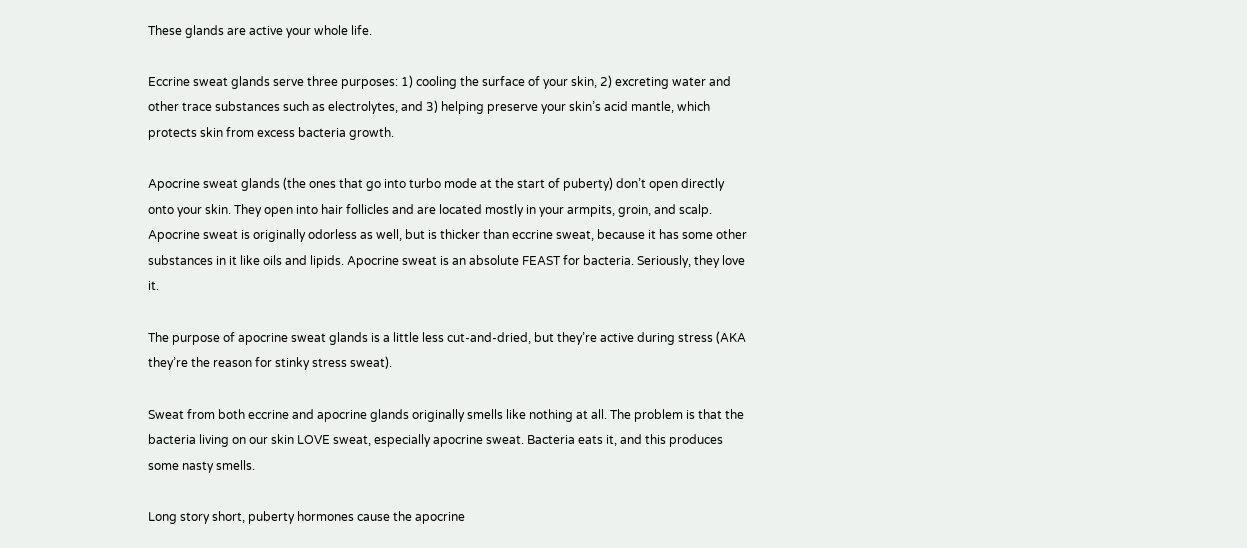These glands are active your whole life.

Eccrine sweat glands serve three purposes: 1) cooling the surface of your skin, 2) excreting water and other trace substances such as electrolytes, and 3) helping preserve your skin’s acid mantle, which protects skin from excess bacteria growth.

Apocrine sweat glands (the ones that go into turbo mode at the start of puberty) don’t open directly onto your skin. They open into hair follicles and are located mostly in your armpits, groin, and scalp. Apocrine sweat is originally odorless as well, but is thicker than eccrine sweat, because it has some other substances in it like oils and lipids. Apocrine sweat is an absolute FEAST for bacteria. Seriously, they love it.

The purpose of apocrine sweat glands is a little less cut-and-dried, but they’re active during stress (AKA they’re the reason for stinky stress sweat).

Sweat from both eccrine and apocrine glands originally smells like nothing at all. The problem is that the bacteria living on our skin LOVE sweat, especially apocrine sweat. Bacteria eats it, and this produces some nasty smells.

Long story short, puberty hormones cause the apocrine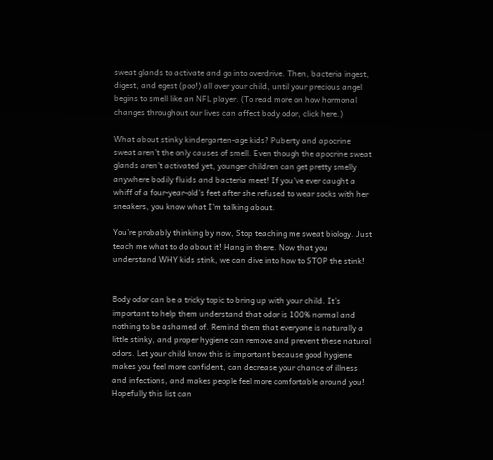sweat glands to activate and go into overdrive. Then, bacteria ingest, digest, and egest (poo!) all over your child, until your precious angel begins to smell like an NFL player. (To read more on how hormonal changes throughout our lives can affect body odor, click here.)

What about stinky kindergarten-age kids? Puberty and apocrine sweat aren’t the only causes of smell. Even though the apocrine sweat glands aren’t activated yet, younger children can get pretty smelly anywhere bodily fluids and bacteria meet! If you’ve ever caught a whiff of a four-year-old’s feet after she refused to wear socks with her sneakers, you know what I’m talking about.

You’re probably thinking by now, Stop teaching me sweat biology. Just teach me what to do about it! Hang in there. Now that you understand WHY kids stink, we can dive into how to STOP the stink!


Body odor can be a tricky topic to bring up with your child. It’s important to help them understand that odor is 100% normal and nothing to be ashamed of. Remind them that everyone is naturally a little stinky, and proper hygiene can remove and prevent these natural odors. Let your child know this is important because good hygiene makes you feel more confident, can decrease your chance of illness and infections, and makes people feel more comfortable around you! Hopefully this list can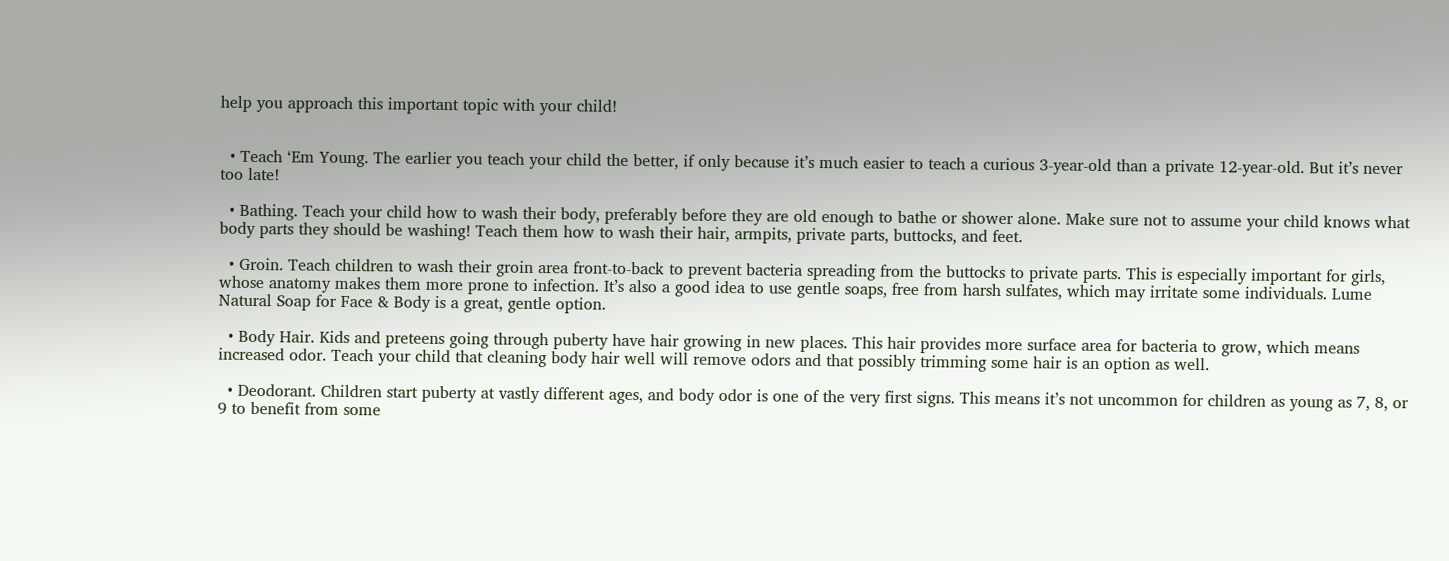help you approach this important topic with your child!


  • Teach ‘Em Young. The earlier you teach your child the better, if only because it’s much easier to teach a curious 3-year-old than a private 12-year-old. But it’s never too late!

  • Bathing. Teach your child how to wash their body, preferably before they are old enough to bathe or shower alone. Make sure not to assume your child knows what body parts they should be washing! Teach them how to wash their hair, armpits, private parts, buttocks, and feet.

  • Groin. Teach children to wash their groin area front-to-back to prevent bacteria spreading from the buttocks to private parts. This is especially important for girls, whose anatomy makes them more prone to infection. It’s also a good idea to use gentle soaps, free from harsh sulfates, which may irritate some individuals. Lume Natural Soap for Face & Body is a great, gentle option.

  • Body Hair. Kids and preteens going through puberty have hair growing in new places. This hair provides more surface area for bacteria to grow, which means increased odor. Teach your child that cleaning body hair well will remove odors and that possibly trimming some hair is an option as well.

  • Deodorant. Children start puberty at vastly different ages, and body odor is one of the very first signs. This means it’s not uncommon for children as young as 7, 8, or 9 to benefit from some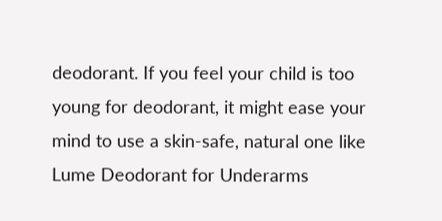deodorant. If you feel your child is too young for deodorant, it might ease your mind to use a skin-safe, natural one like Lume Deodorant for Underarms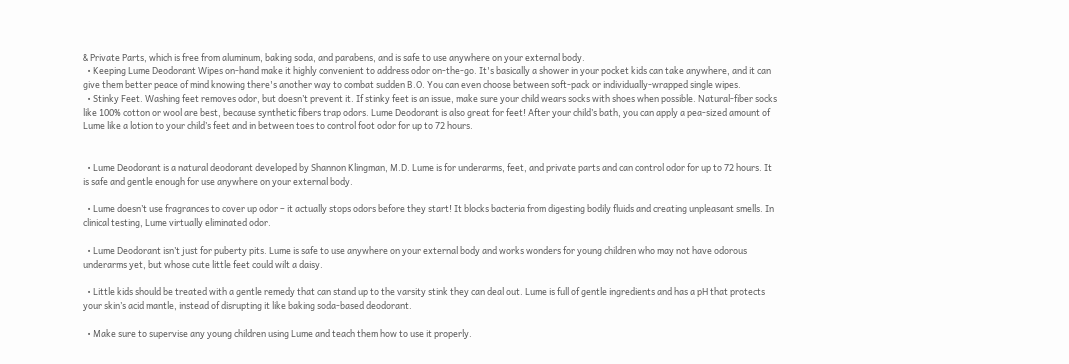& Private Parts, which is free from aluminum, baking soda, and parabens, and is safe to use anywhere on your external body.
  • Keeping Lume Deodorant Wipes on-hand make it highly convenient to address odor on-the-go. It's basically a shower in your pocket kids can take anywhere, and it can give them better peace of mind knowing there's another way to combat sudden B.O. You can even choose between soft-pack or individually-wrapped single wipes.
  • Stinky Feet. Washing feet removes odor, but doesn’t prevent it. If stinky feet is an issue, make sure your child wears socks with shoes when possible. Natural-fiber socks like 100% cotton or wool are best, because synthetic fibers trap odors. Lume Deodorant is also great for feet! After your child’s bath, you can apply a pea-sized amount of Lume like a lotion to your child’s feet and in between toes to control foot odor for up to 72 hours.


  • Lume Deodorant is a natural deodorant developed by Shannon Klingman, M.D. Lume is for underarms, feet, and private parts and can control odor for up to 72 hours. It is safe and gentle enough for use anywhere on your external body.

  • Lume doesn’t use fragrances to cover up odor – it actually stops odors before they start! It blocks bacteria from digesting bodily fluids and creating unpleasant smells. In clinical testing, Lume virtually eliminated odor.

  • Lume Deodorant isn’t just for puberty pits. Lume is safe to use anywhere on your external body and works wonders for young children who may not have odorous underarms yet, but whose cute little feet could wilt a daisy.

  • Little kids should be treated with a gentle remedy that can stand up to the varsity stink they can deal out. Lume is full of gentle ingredients and has a pH that protects your skin’s acid mantle, instead of disrupting it like baking soda-based deodorant.

  • Make sure to supervise any young children using Lume and teach them how to use it properly.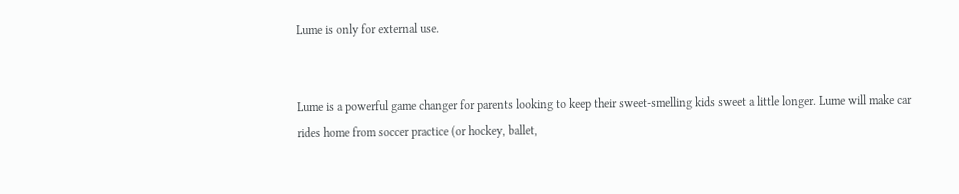Lume is only for external use.


Lume is a powerful game changer for parents looking to keep their sweet-smelling kids sweet a little longer. Lume will make car rides home from soccer practice (or hockey, ballet,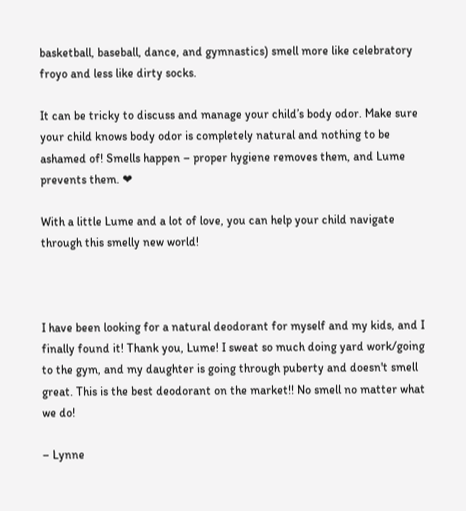basketball, baseball, dance, and gymnastics) smell more like celebratory froyo and less like dirty socks.

It can be tricky to discuss and manage your child’s body odor. Make sure your child knows body odor is completely natural and nothing to be ashamed of! Smells happen – proper hygiene removes them, and Lume prevents them. ❤

With a little Lume and a lot of love, you can help your child navigate through this smelly new world!



I have been looking for a natural deodorant for myself and my kids, and I finally found it! Thank you, Lume! I sweat so much doing yard work/going to the gym, and my daughter is going through puberty and doesn't smell great. This is the best deodorant on the market!! No smell no matter what we do!

– Lynne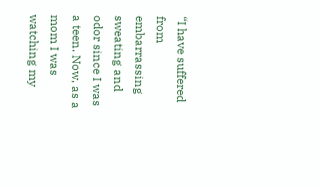“I have suffered from embarrassing sweating and odor since I was a teen. Now, as a mom I was watching my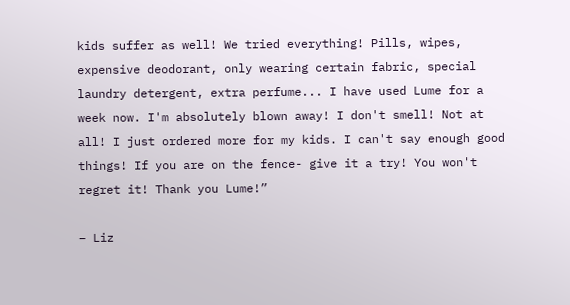kids suffer as well! We tried everything! Pills, wipes, expensive deodorant, only wearing certain fabric, special laundry detergent, extra perfume... I have used Lume for a week now. I'm absolutely blown away! I don't smell! Not at all! I just ordered more for my kids. I can't say enough good things! If you are on the fence- give it a try! You won't regret it! Thank you Lume!”

– Liz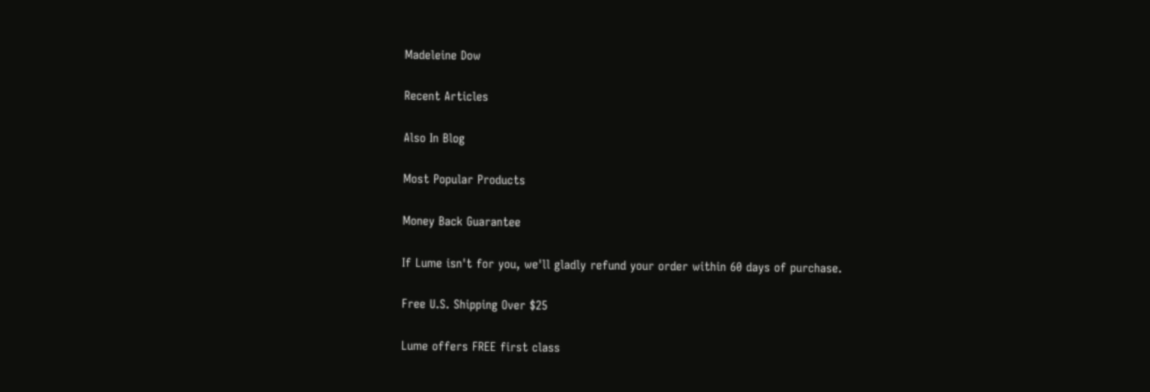Madeleine Dow

Recent Articles

Also In Blog

Most Popular Products

Money Back Guarantee

If Lume isn't for you, we'll gladly refund your order within 60 days of purchase.

Free U.S. Shipping Over $25

Lume offers FREE first class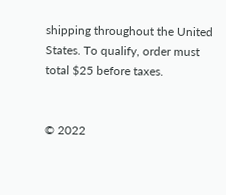shipping throughout the United States. To qualify, order must total $25 before taxes.


© 2022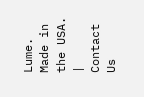Lume. Made in the USA. | Contact Us